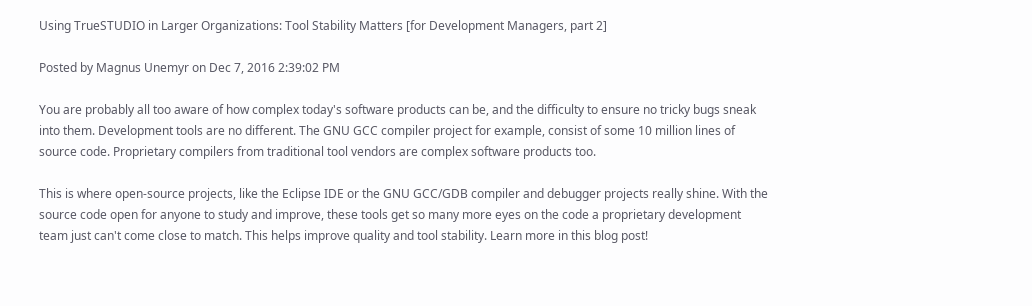Using TrueSTUDIO in Larger Organizations: Tool Stability Matters [for Development Managers, part 2]

Posted by Magnus Unemyr on Dec 7, 2016 2:39:02 PM

You are probably all too aware of how complex today's software products can be, and the difficulty to ensure no tricky bugs sneak into them. Development tools are no different. The GNU GCC compiler project for example, consist of some 10 million lines of source code. Proprietary compilers from traditional tool vendors are complex software products too.

This is where open-source projects, like the Eclipse IDE or the GNU GCC/GDB compiler and debugger projects really shine. With the source code open for anyone to study and improve, these tools get so many more eyes on the code a proprietary development team just can't come close to match. This helps improve quality and tool stability. Learn more in this blog post!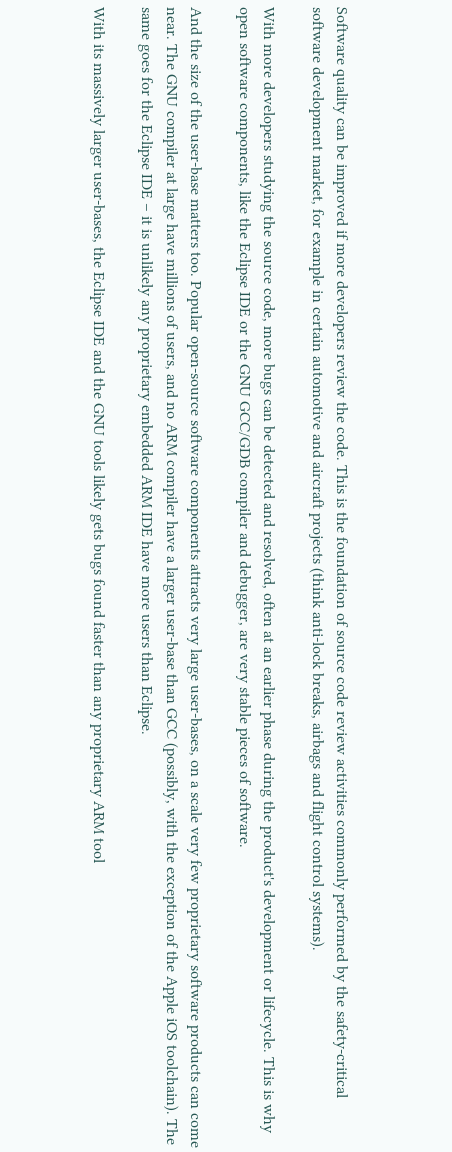Software quality can be improved if more developers review the code. This is the foundation of source code review activities commonly performed by the safety-critical software development market, for example in certain automotive and aircraft projects (think anti-lock breaks, airbags and flight control systems).

With more developers studying the source code, more bugs can be detected and resolved, often at an earlier phase during the product's development or lifecycle. This is why open software components, like the Eclipse IDE or the GNU GCC/GDB compiler and debugger, are very stable pieces of software.

And the size of the user-base matters too. Popular open-source software components attracts very large user-bases, on a scale very few proprietary software products can come near. The GNU compiler at large have millions of users, and no ARM compiler have a larger user-base than GCC (possibly, with the exception of the Apple iOS toolchain). The same goes for the Eclipse IDE – it is unlikely any proprietary embedded ARM IDE have more users than Eclipse.

With its massively larger user-bases, the Eclipse IDE and the GNU tools likely gets bugs found faster than any proprietary ARM tool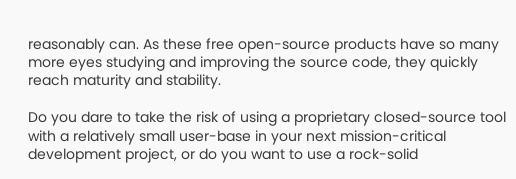reasonably can. As these free open-source products have so many more eyes studying and improving the source code, they quickly reach maturity and stability.

Do you dare to take the risk of using a proprietary closed-source tool with a relatively small user-base in your next mission-critical development project, or do you want to use a rock-solid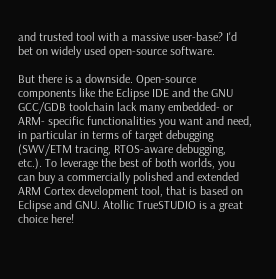and trusted tool with a massive user-base? I'd bet on widely used open-source software.

But there is a downside. Open-source components like the Eclipse IDE and the GNU GCC/GDB toolchain lack many embedded- or ARM- specific functionalities you want and need, in particular in terms of target debugging (SWV/ETM tracing, RTOS-aware debugging, etc.). To leverage the best of both worlds, you can buy a commercially polished and extended ARM Cortex development tool, that is based on Eclipse and GNU. Atollic TrueSTUDIO is a great choice here!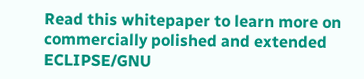Read this whitepaper to learn more on commercially polished and extended ECLIPSE/GNU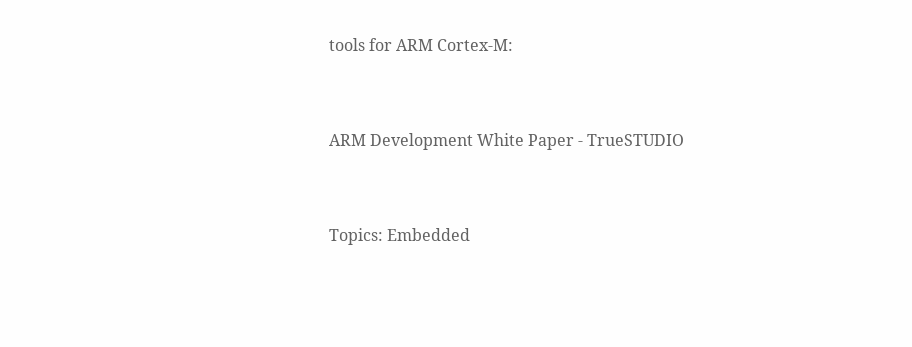tools for ARM Cortex-M:


ARM Development White Paper - TrueSTUDIO


Topics: Embedded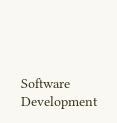Software Development